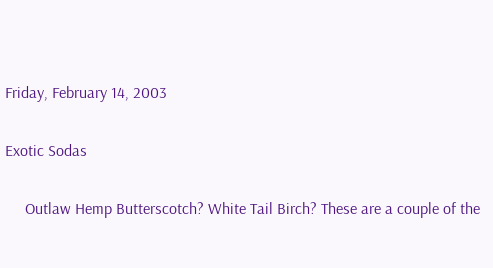Friday, February 14, 2003

Exotic Sodas

     Outlaw Hemp Butterscotch? White Tail Birch? These are a couple of the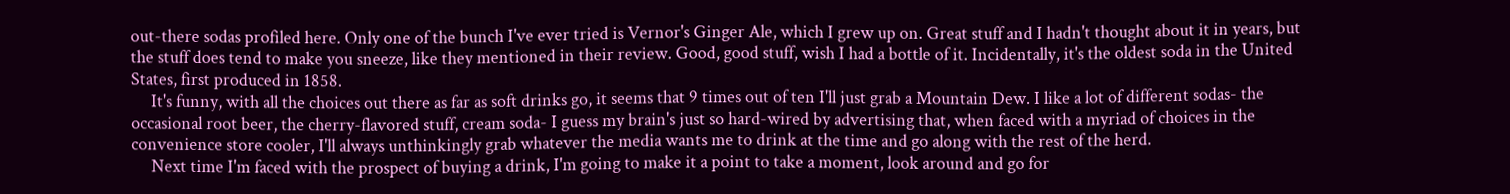out-there sodas profiled here. Only one of the bunch I've ever tried is Vernor's Ginger Ale, which I grew up on. Great stuff and I hadn't thought about it in years, but the stuff does tend to make you sneeze, like they mentioned in their review. Good, good stuff, wish I had a bottle of it. Incidentally, it's the oldest soda in the United States, first produced in 1858.
     It's funny, with all the choices out there as far as soft drinks go, it seems that 9 times out of ten I'll just grab a Mountain Dew. I like a lot of different sodas- the occasional root beer, the cherry-flavored stuff, cream soda- I guess my brain's just so hard-wired by advertising that, when faced with a myriad of choices in the convenience store cooler, I'll always unthinkingly grab whatever the media wants me to drink at the time and go along with the rest of the herd.
     Next time I'm faced with the prospect of buying a drink, I'm going to make it a point to take a moment, look around and go for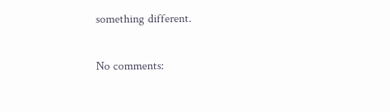something different.

No comments: